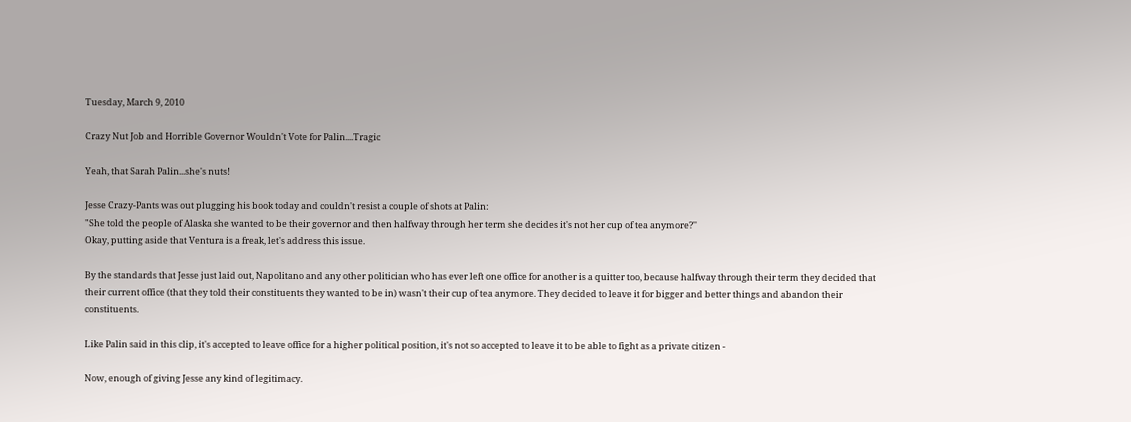Tuesday, March 9, 2010

Crazy Nut Job and Horrible Governor Wouldn't Vote for Palin....Tragic

Yeah, that Sarah Palin...she's nuts!

Jesse Crazy-Pants was out plugging his book today and couldn't resist a couple of shots at Palin:
"She told the people of Alaska she wanted to be their governor and then halfway through her term she decides it's not her cup of tea anymore?''
Okay, putting aside that Ventura is a freak, let's address this issue.

By the standards that Jesse just laid out, Napolitano and any other politician who has ever left one office for another is a quitter too, because halfway through their term they decided that their current office (that they told their constituents they wanted to be in) wasn't their cup of tea anymore. They decided to leave it for bigger and better things and abandon their constituents.

Like Palin said in this clip, it's accepted to leave office for a higher political position, it's not so accepted to leave it to be able to fight as a private citizen -

Now, enough of giving Jesse any kind of legitimacy.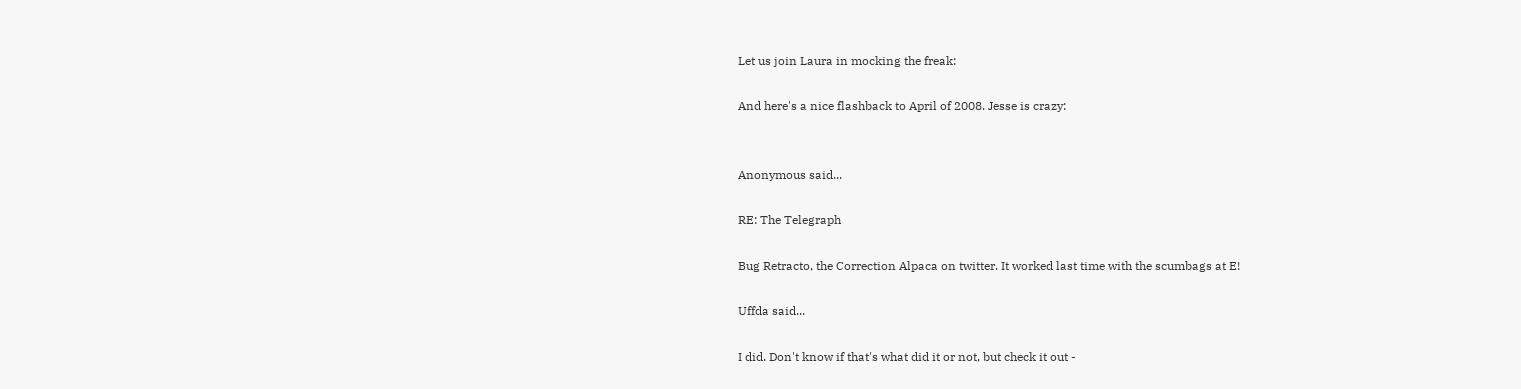Let us join Laura in mocking the freak:

And here's a nice flashback to April of 2008. Jesse is crazy:


Anonymous said...

RE: The Telegraph

Bug Retracto, the Correction Alpaca on twitter. It worked last time with the scumbags at E!

Uffda said...

I did. Don't know if that's what did it or not, but check it out -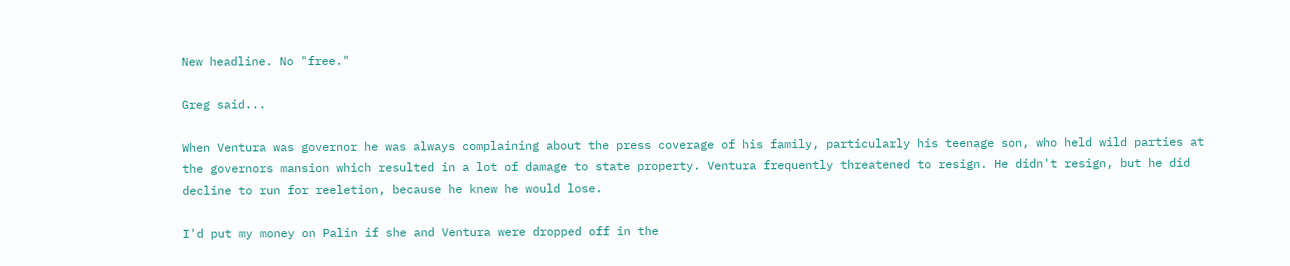New headline. No "free."

Greg said...

When Ventura was governor he was always complaining about the press coverage of his family, particularly his teenage son, who held wild parties at the governors mansion which resulted in a lot of damage to state property. Ventura frequently threatened to resign. He didn't resign, but he did decline to run for reeletion, because he knew he would lose.

I'd put my money on Palin if she and Ventura were dropped off in the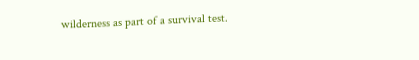wilderness as part of a survival test.